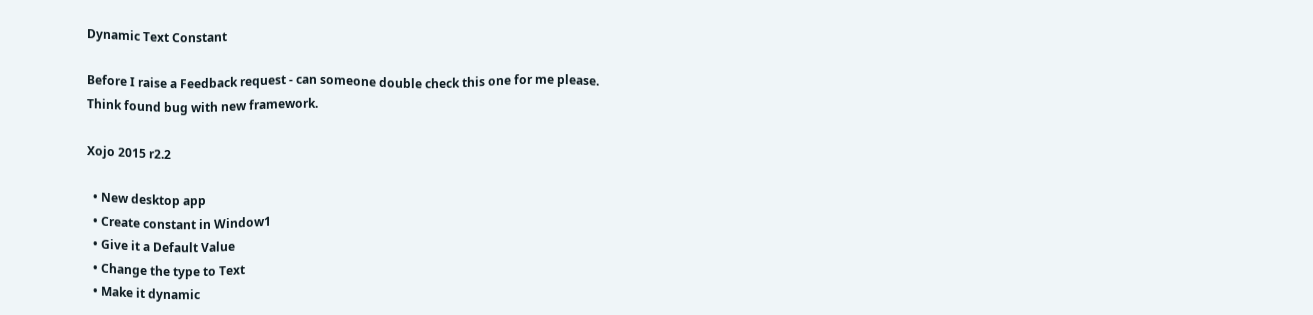Dynamic Text Constant

Before I raise a Feedback request - can someone double check this one for me please. Think found bug with new framework.

Xojo 2015 r2.2

  • New desktop app
  • Create constant in Window1
  • Give it a Default Value
  • Change the type to Text
  • Make it dynamic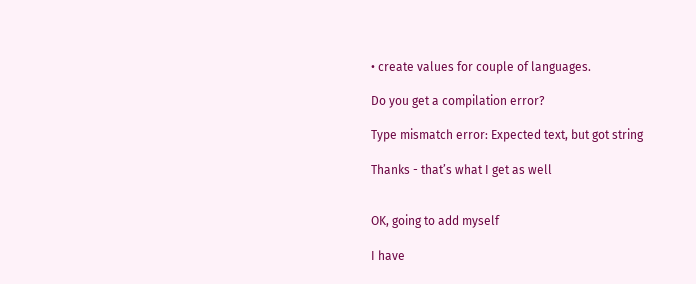• create values for couple of languages.

Do you get a compilation error?

Type mismatch error: Expected text, but got string

Thanks - that’s what I get as well


OK, going to add myself

I have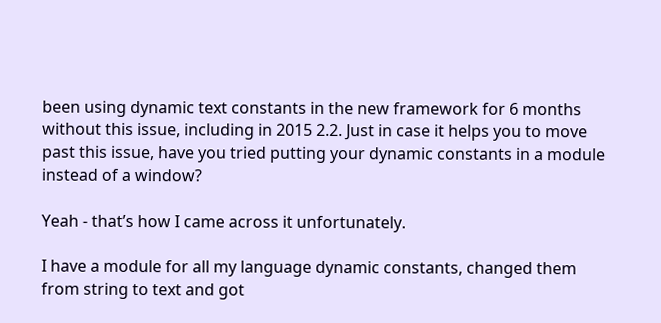been using dynamic text constants in the new framework for 6 months without this issue, including in 2015 2.2. Just in case it helps you to move past this issue, have you tried putting your dynamic constants in a module instead of a window?

Yeah - that’s how I came across it unfortunately.

I have a module for all my language dynamic constants, changed them from string to text and got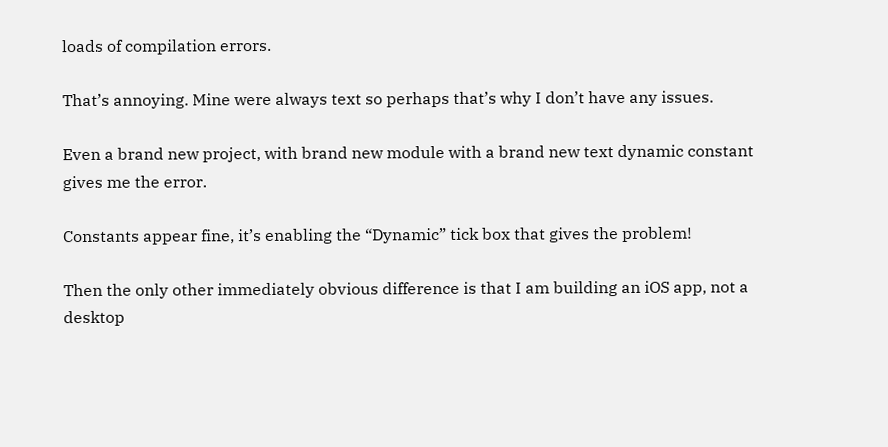loads of compilation errors.

That’s annoying. Mine were always text so perhaps that’s why I don’t have any issues.

Even a brand new project, with brand new module with a brand new text dynamic constant gives me the error.

Constants appear fine, it’s enabling the “Dynamic” tick box that gives the problem!

Then the only other immediately obvious difference is that I am building an iOS app, not a desktop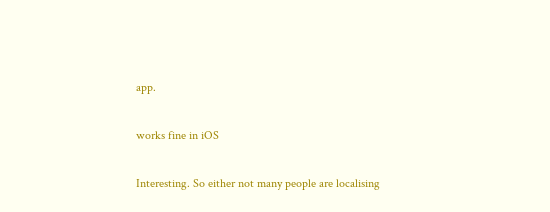app.

works fine in iOS

Interesting. So either not many people are localising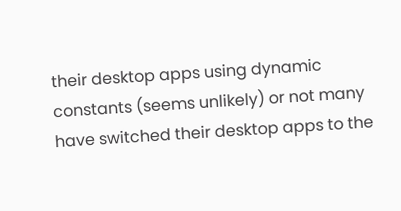their desktop apps using dynamic constants (seems unlikely) or not many have switched their desktop apps to the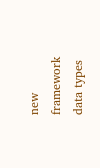new framework data types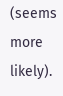(seems more likely).